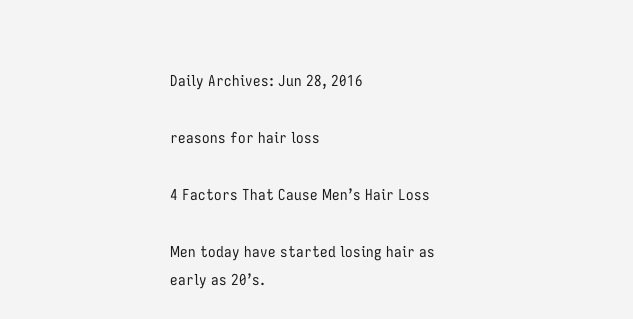Daily Archives: Jun 28, 2016

reasons for hair loss

4 Factors That Cause Men’s Hair Loss

Men today have started losing hair as early as 20’s.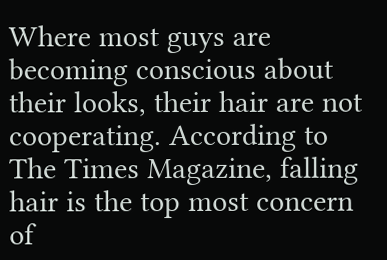Where most guys are becoming conscious about their looks, their hair are not cooperating. According to The Times Magazine, falling hair is the top most concern of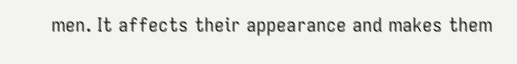men. It affects their appearance and makes them